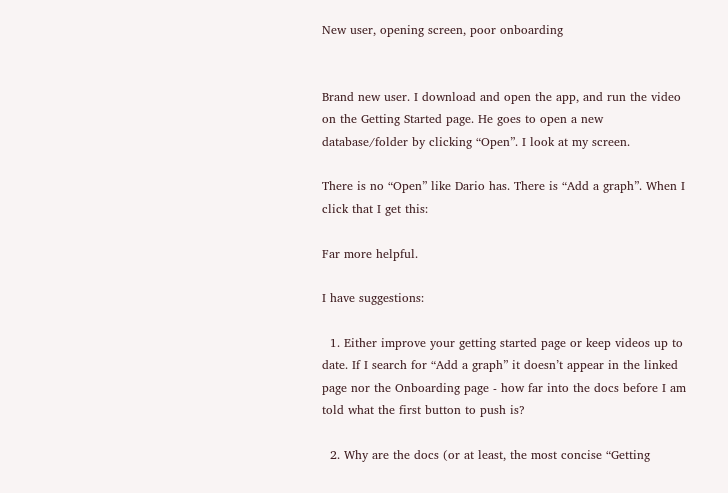New user, opening screen, poor onboarding


Brand new user. I download and open the app, and run the video on the Getting Started page. He goes to open a new database/folder by clicking “Open”. I look at my screen.

There is no “Open” like Dario has. There is “Add a graph”. When I click that I get this:

Far more helpful.

I have suggestions:

  1. Either improve your getting started page or keep videos up to date. If I search for “Add a graph” it doesn’t appear in the linked page nor the Onboarding page - how far into the docs before I am told what the first button to push is?

  2. Why are the docs (or at least, the most concise “Getting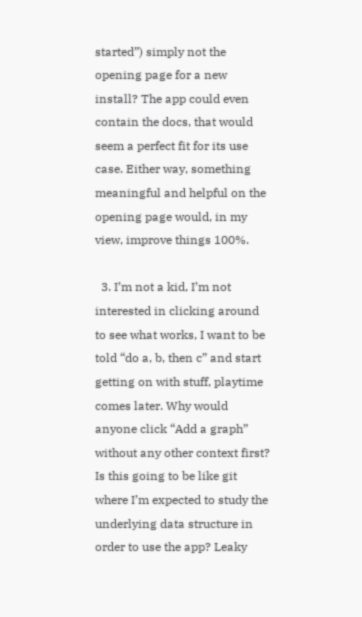started”) simply not the opening page for a new install? The app could even contain the docs, that would seem a perfect fit for its use case. Either way, something meaningful and helpful on the opening page would, in my view, improve things 100%.

  3. I’m not a kid, I’m not interested in clicking around to see what works, I want to be told “do a, b, then c” and start getting on with stuff, playtime comes later. Why would anyone click “Add a graph” without any other context first? Is this going to be like git where I’m expected to study the underlying data structure in order to use the app? Leaky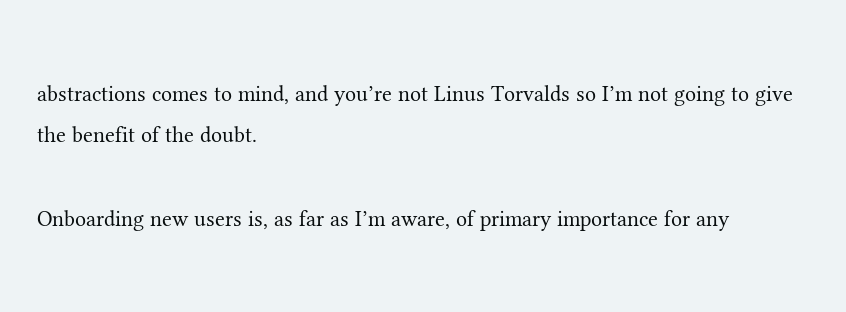abstractions comes to mind, and you’re not Linus Torvalds so I’m not going to give the benefit of the doubt.

Onboarding new users is, as far as I’m aware, of primary importance for any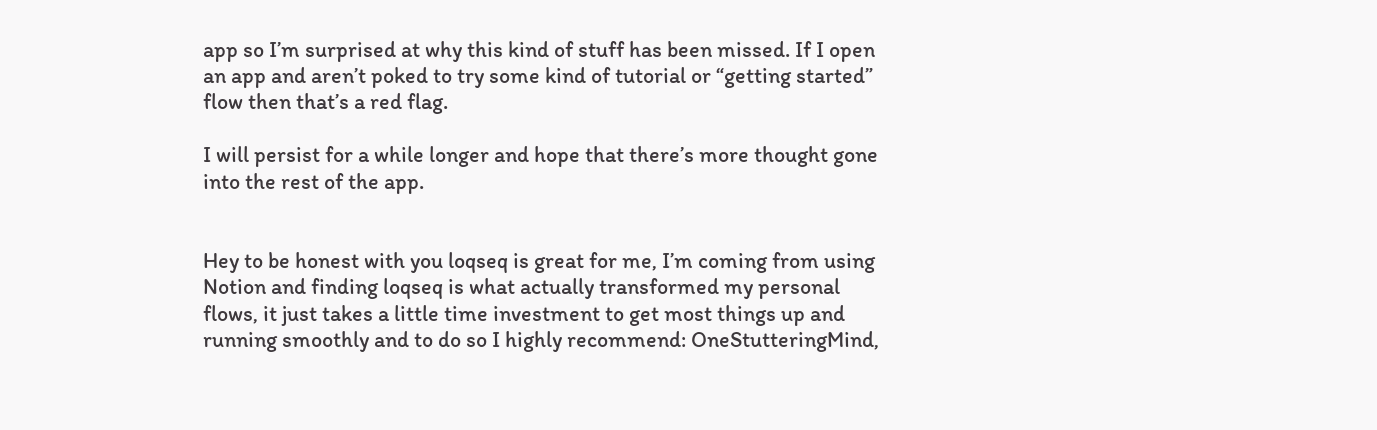app so I’m surprised at why this kind of stuff has been missed. If I open an app and aren’t poked to try some kind of tutorial or “getting started” flow then that’s a red flag.

I will persist for a while longer and hope that there’s more thought gone into the rest of the app.


Hey to be honest with you loqseq is great for me, I’m coming from using Notion and finding loqseq is what actually transformed my personal flows, it just takes a little time investment to get most things up and running smoothly and to do so I highly recommend: OneStutteringMind,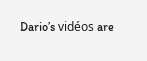Dario’s vidéos are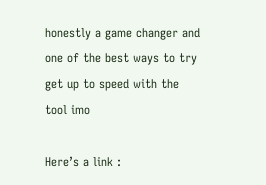honestly a game changer and one of the best ways to try get up to speed with the tool imo

Here’s a link :